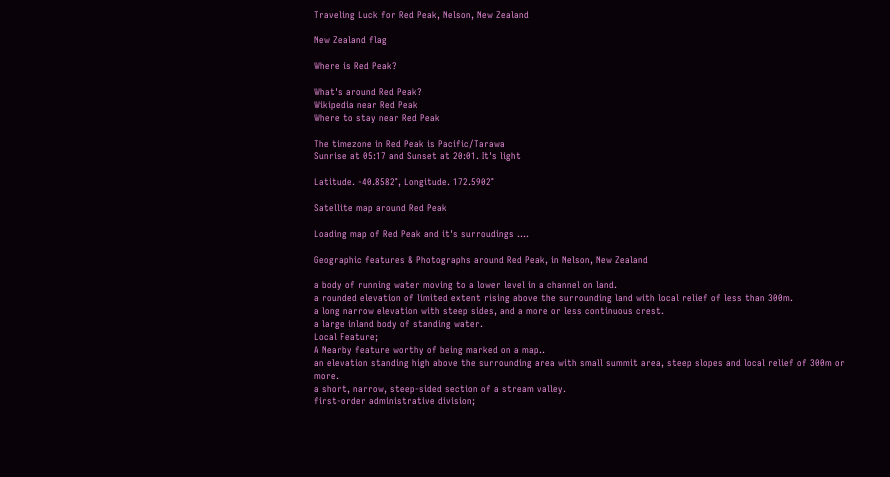Traveling Luck for Red Peak, Nelson, New Zealand

New Zealand flag

Where is Red Peak?

What's around Red Peak?
Wikipedia near Red Peak
Where to stay near Red Peak

The timezone in Red Peak is Pacific/Tarawa
Sunrise at 05:17 and Sunset at 20:01. It's light

Latitude. -40.8582°, Longitude. 172.5902°

Satellite map around Red Peak

Loading map of Red Peak and it's surroudings ....

Geographic features & Photographs around Red Peak, in Nelson, New Zealand

a body of running water moving to a lower level in a channel on land.
a rounded elevation of limited extent rising above the surrounding land with local relief of less than 300m.
a long narrow elevation with steep sides, and a more or less continuous crest.
a large inland body of standing water.
Local Feature;
A Nearby feature worthy of being marked on a map..
an elevation standing high above the surrounding area with small summit area, steep slopes and local relief of 300m or more.
a short, narrow, steep-sided section of a stream valley.
first-order administrative division;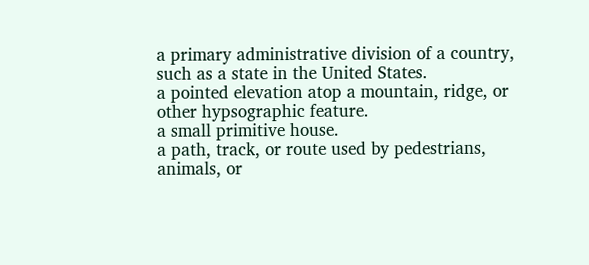a primary administrative division of a country, such as a state in the United States.
a pointed elevation atop a mountain, ridge, or other hypsographic feature.
a small primitive house.
a path, track, or route used by pedestrians, animals, or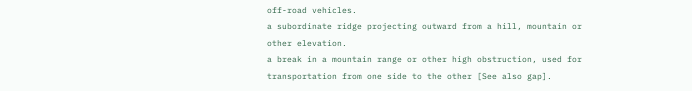off-road vehicles.
a subordinate ridge projecting outward from a hill, mountain or other elevation.
a break in a mountain range or other high obstruction, used for transportation from one side to the other [See also gap].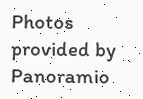Photos provided by Panoramio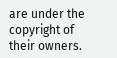are under the copyright of their owners.